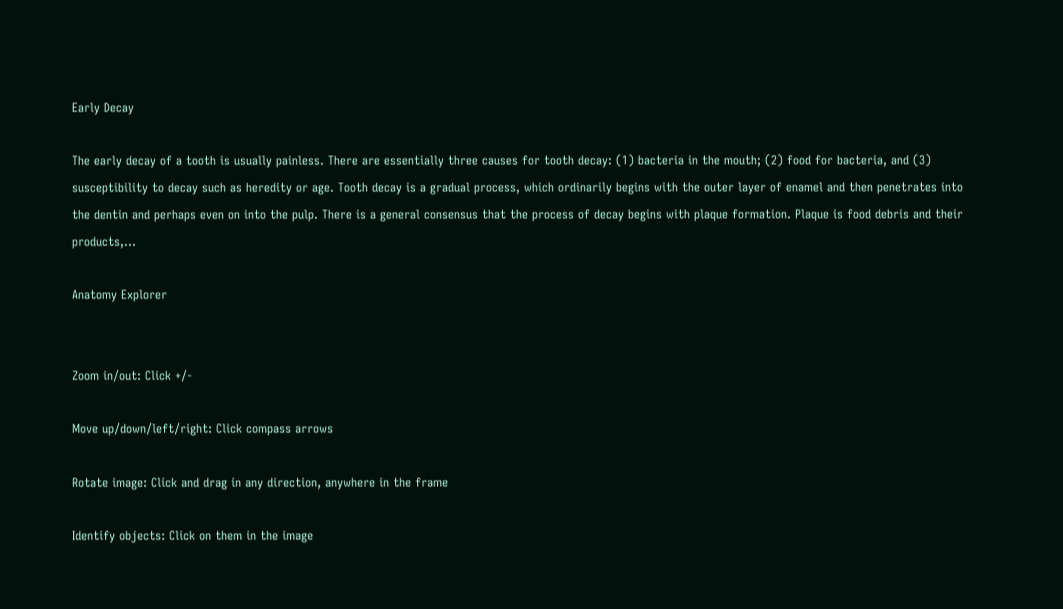Early Decay

The early decay of a tooth is usually painless. There are essentially three causes for tooth decay: (1) bacteria in the mouth; (2) food for bacteria, and (3) susceptibility to decay such as heredity or age. Tooth decay is a gradual process, which ordinarily begins with the outer layer of enamel and then penetrates into the dentin and perhaps even on into the pulp. There is a general consensus that the process of decay begins with plaque formation. Plaque is food debris and their products,...

Anatomy Explorer


Zoom in/out: Click +/-

Move up/down/left/right: Click compass arrows

Rotate image: Click and drag in any direction, anywhere in the frame

Identify objects: Click on them in the image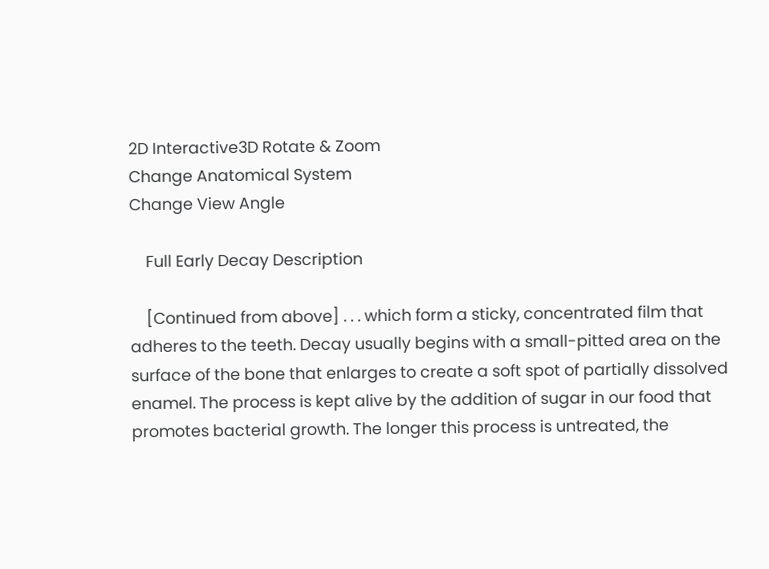2D Interactive3D Rotate & Zoom
Change Anatomical System
Change View Angle

    Full Early Decay Description

    [Continued from above] . . . which form a sticky, concentrated film that adheres to the teeth. Decay usually begins with a small-pitted area on the surface of the bone that enlarges to create a soft spot of partially dissolved enamel. The process is kept alive by the addition of sugar in our food that promotes bacterial growth. The longer this process is untreated, the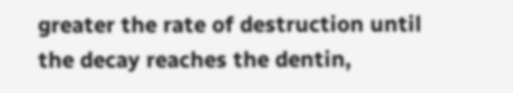greater the rate of destruction until the decay reaches the dentin,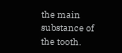the main substance of the tooth.